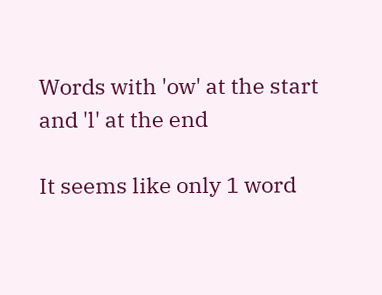Words with 'ow' at the start and 'l' at the end

It seems like only 1 word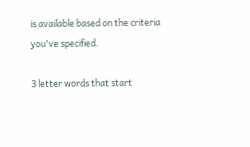is available based on the criteria you've specified.

3 letter words that start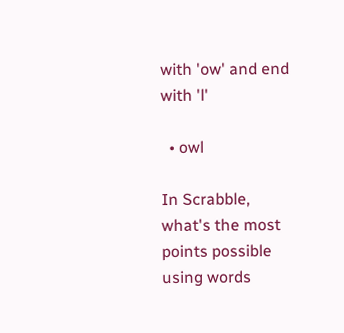with 'ow' and end with 'l'

  • owl

In Scrabble, what's the most points possible using words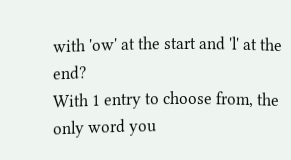with 'ow' at the start and 'l' at the end?
With 1 entry to choose from, the only word you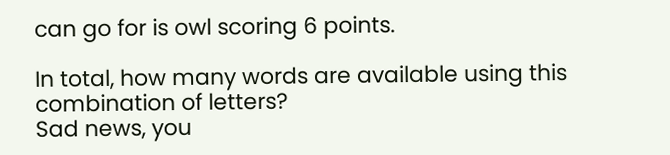can go for is owl scoring 6 points.

In total, how many words are available using this combination of letters?
Sad news, you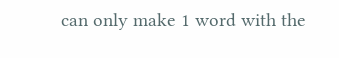can only make 1 word with the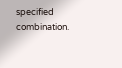specified combination.